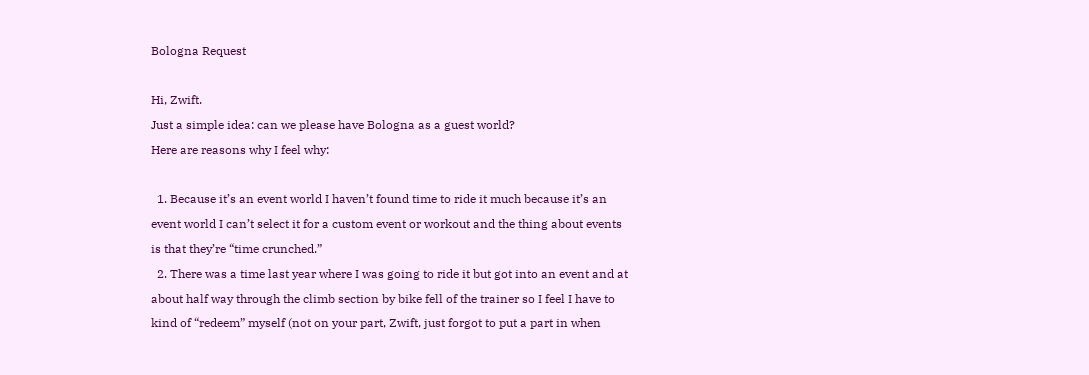Bologna Request

Hi, Zwift.
Just a simple idea: can we please have Bologna as a guest world?
Here are reasons why I feel why:

  1. Because it’s an event world I haven’t found time to ride it much because it’s an event world I can’t select it for a custom event or workout and the thing about events is that they’re “time crunched.”
  2. There was a time last year where I was going to ride it but got into an event and at about half way through the climb section by bike fell of the trainer so I feel I have to kind of “redeem” myself (not on your part, Zwift, just forgot to put a part in when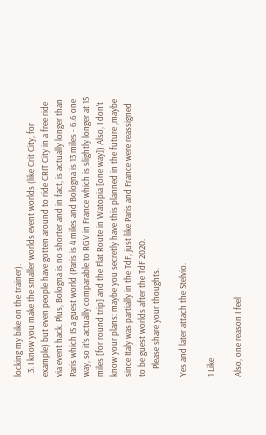locking my bike on the trainer).
  3. I know you make the smaller worlds event worlds (like Crit City, for example) but even people have gotten around to ride CRIT City in a free ride via event hack. Plus, Bologna is no shorter and in fact, is actually longer than Paris which IS a guest world (Paris is 4 miles and Bologna is 13 miles - 6.6 one way, so it’s actually comparable to RGV in France which is slightly longer at 15 miles [for round trip] and the Flat Route in Watopia [one way]) Also, I don’t know your plans: maybe you secretly have this planned in the future ,maybe since Italy was partially in the TdF, just like Paris and France were reassigned to be guest worlds after the TdF 2020.
    Please share your thoughts.

Yes and later attach the Stelvio.

1 Like

Also, one reason I feel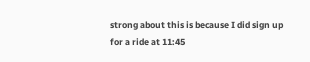strong about this is because I did sign up for a ride at 11:45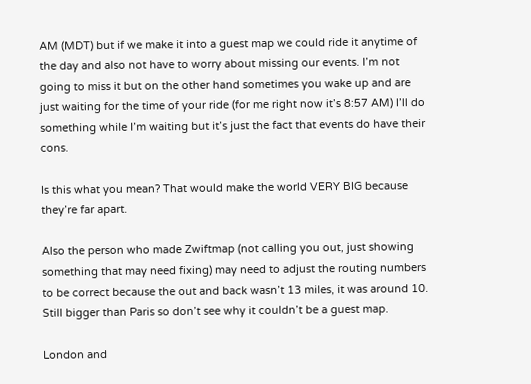AM (MDT) but if we make it into a guest map we could ride it anytime of the day and also not have to worry about missing our events. I’m not going to miss it but on the other hand sometimes you wake up and are just waiting for the time of your ride (for me right now it’s 8:57 AM) I’ll do something while I’m waiting but it’s just the fact that events do have their cons.

Is this what you mean? That would make the world VERY BIG because they’re far apart.

Also the person who made Zwiftmap (not calling you out, just showing something that may need fixing) may need to adjust the routing numbers to be correct because the out and back wasn’t 13 miles, it was around 10. Still bigger than Paris so don’t see why it couldn’t be a guest map.

London and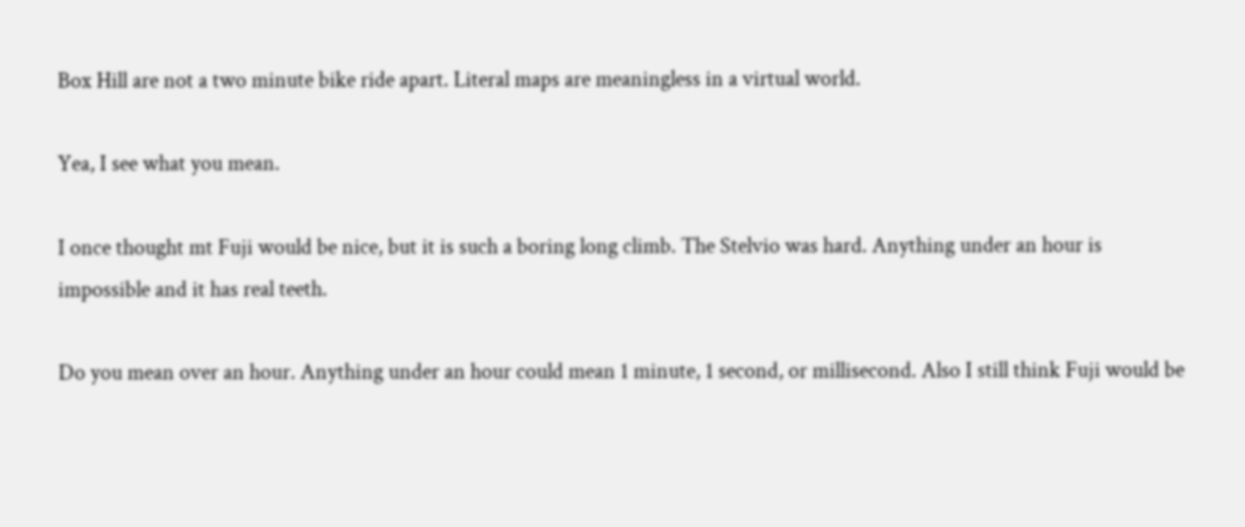Box Hill are not a two minute bike ride apart. Literal maps are meaningless in a virtual world.

Yea, I see what you mean.

I once thought mt Fuji would be nice, but it is such a boring long climb. The Stelvio was hard. Anything under an hour is impossible and it has real teeth.

Do you mean over an hour. Anything under an hour could mean 1 minute, 1 second, or millisecond. Also I still think Fuji would be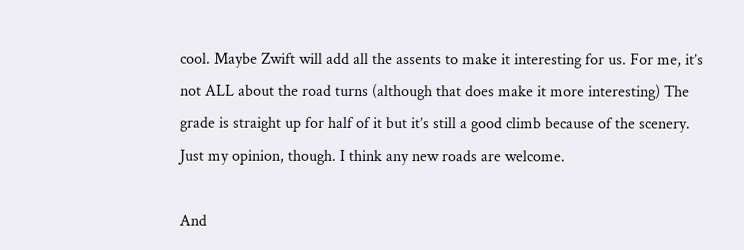cool. Maybe Zwift will add all the assents to make it interesting for us. For me, it’s not ALL about the road turns (although that does make it more interesting) The grade is straight up for half of it but it’s still a good climb because of the scenery. Just my opinion, though. I think any new roads are welcome.

And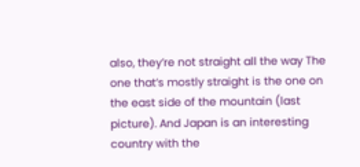also, they’re not straight all the way The one that’s mostly straight is the one on the east side of the mountain (last picture). And Japan is an interesting country with the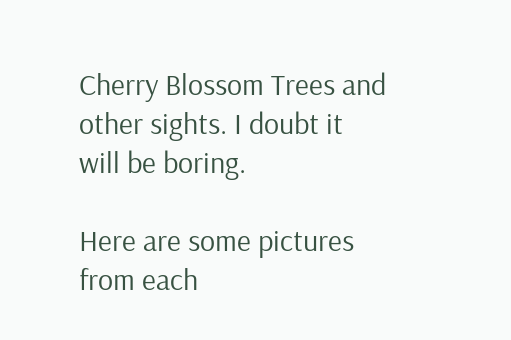Cherry Blossom Trees and other sights. I doubt it will be boring.

Here are some pictures from each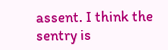assent. I think the sentry is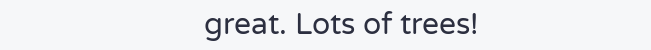great. Lots of trees!